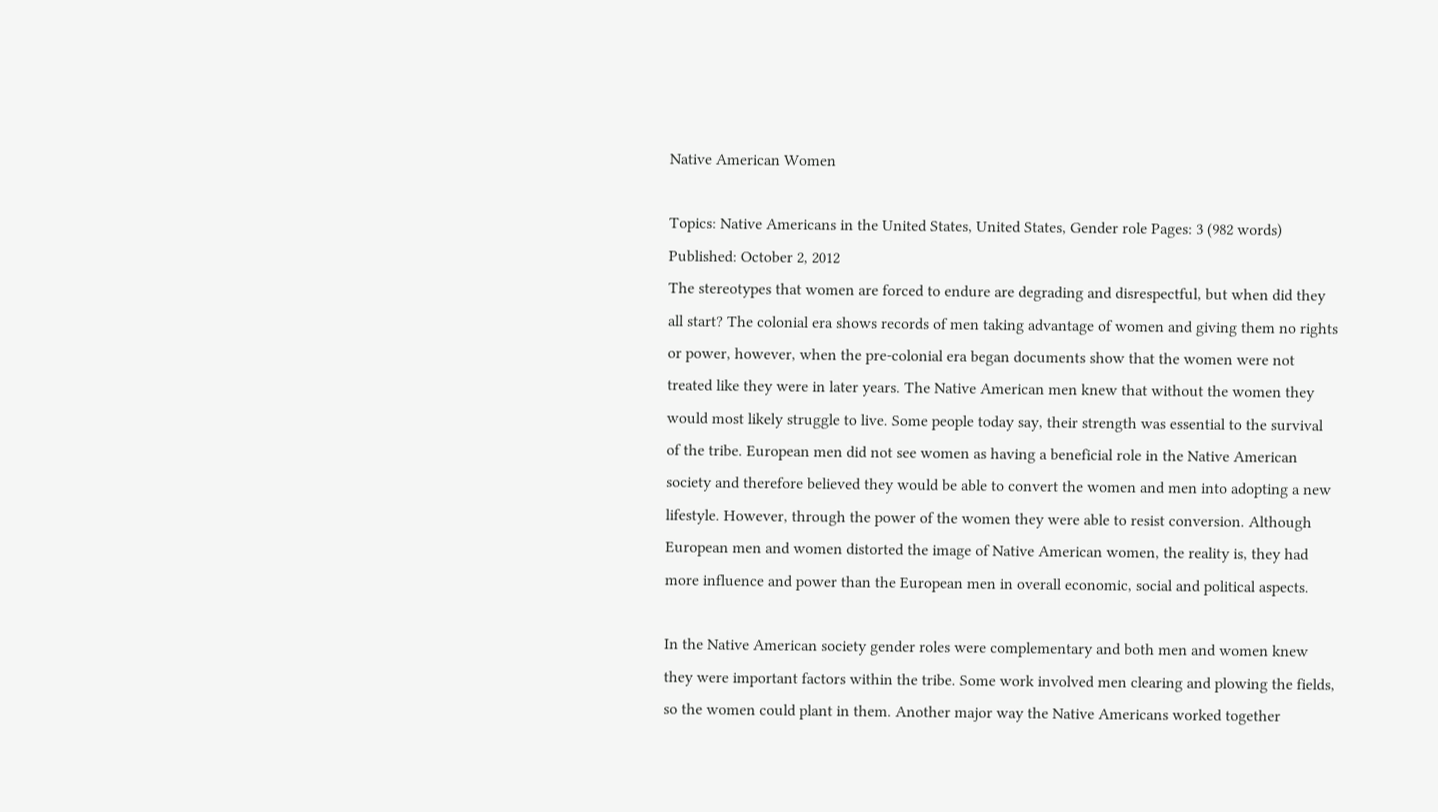Native American Women

Topics: Native Americans in the United States, United States, Gender role Pages: 3 (982 words) Published: October 2, 2012
The stereotypes that women are forced to endure are degrading and disrespectful, but when did they all start? The colonial era shows records of men taking advantage of women and giving them no rights or power, however, when the pre-colonial era began documents show that the women were not treated like they were in later years. The Native American men knew that without the women they would most likely struggle to live. Some people today say, their strength was essential to the survival of the tribe. European men did not see women as having a beneficial role in the Native American society and therefore believed they would be able to convert the women and men into adopting a new lifestyle. However, through the power of the women they were able to resist conversion. Although European men and women distorted the image of Native American women, the reality is, they had more influence and power than the European men in overall economic, social and political aspects.

In the Native American society gender roles were complementary and both men and women knew they were important factors within the tribe. Some work involved men clearing and plowing the fields, so the women could plant in them. Another major way the Native Americans worked together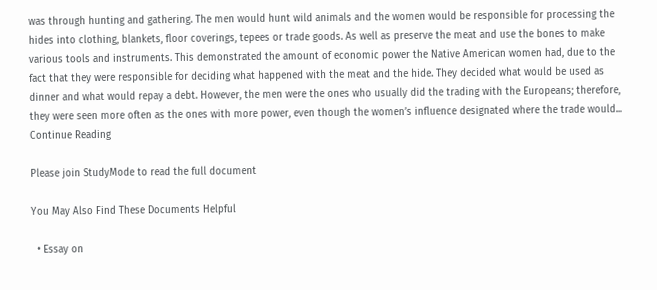was through hunting and gathering. The men would hunt wild animals and the women would be responsible for processing the hides into clothing, blankets, floor coverings, tepees or trade goods. As well as preserve the meat and use the bones to make various tools and instruments. This demonstrated the amount of economic power the Native American women had, due to the fact that they were responsible for deciding what happened with the meat and the hide. They decided what would be used as dinner and what would repay a debt. However, the men were the ones who usually did the trading with the Europeans; therefore, they were seen more often as the ones with more power, even though the women’s influence designated where the trade would...
Continue Reading

Please join StudyMode to read the full document

You May Also Find These Documents Helpful

  • Essay on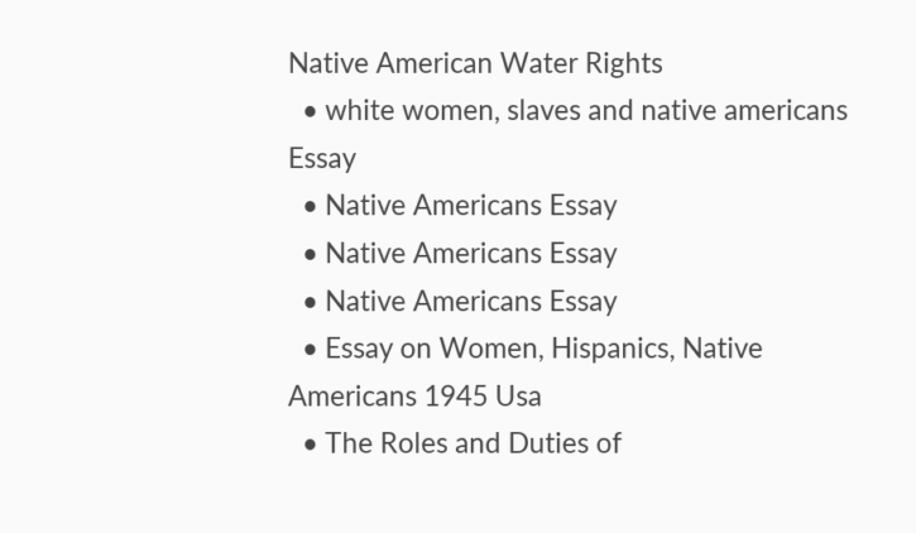Native American Water Rights
  • white women, slaves and native americans Essay
  • Native Americans Essay
  • Native Americans Essay
  • Native Americans Essay
  • Essay on Women, Hispanics, Native Americans 1945 Usa
  • The Roles and Duties of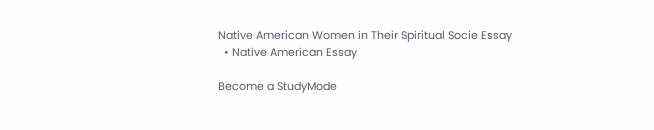Native American Women in Their Spiritual Socie Essay
  • Native American Essay

Become a StudyMode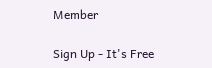Member

Sign Up - It's Free